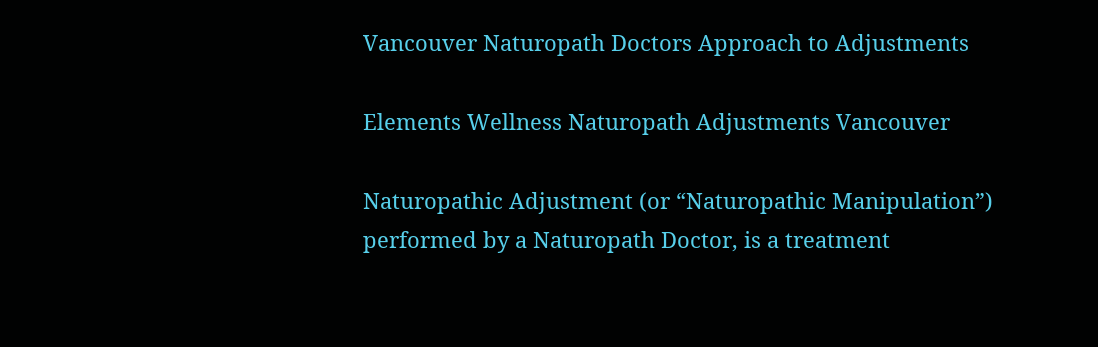Vancouver Naturopath Doctors Approach to Adjustments

Elements Wellness Naturopath Adjustments Vancouver

Naturopathic Adjustment (or “Naturopathic Manipulation”) performed by a Naturopath Doctor, is a treatment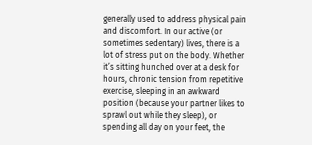generally used to address physical pain and discomfort. In our active (or sometimes sedentary) lives, there is a lot of stress put on the body. Whether it’s sitting hunched over at a desk for hours, chronic tension from repetitive exercise, sleeping in an awkward position (because your partner likes to sprawl out while they sleep), or spending all day on your feet, the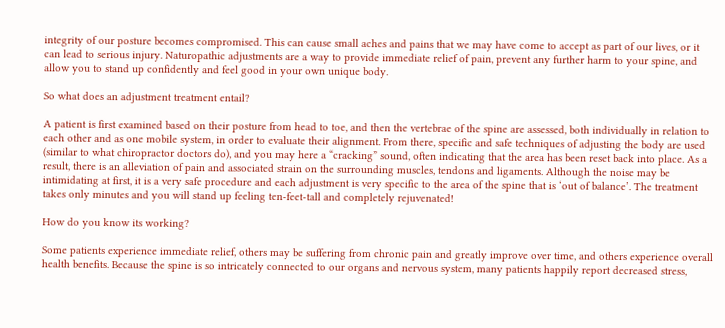integrity of our posture becomes compromised. This can cause small aches and pains that we may have come to accept as part of our lives, or it can lead to serious injury. Naturopathic adjustments are a way to provide immediate relief of pain, prevent any further harm to your spine, and allow you to stand up confidently and feel good in your own unique body.

So what does an adjustment treatment entail?

A patient is first examined based on their posture from head to toe, and then the vertebrae of the spine are assessed, both individually in relation to each other and as one mobile system, in order to evaluate their alignment. From there, specific and safe techniques of adjusting the body are used (similar to what chiropractor doctors do), and you may here a “cracking” sound, often indicating that the area has been reset back into place. As a result, there is an alleviation of pain and associated strain on the surrounding muscles, tendons and ligaments. Although the noise may be intimidating at first, it is a very safe procedure and each adjustment is very specific to the area of the spine that is ‘out of balance’. The treatment takes only minutes and you will stand up feeling ten-feet-tall and completely rejuvenated!

How do you know its working?

Some patients experience immediate relief, others may be suffering from chronic pain and greatly improve over time, and others experience overall health benefits. Because the spine is so intricately connected to our organs and nervous system, many patients happily report decreased stress,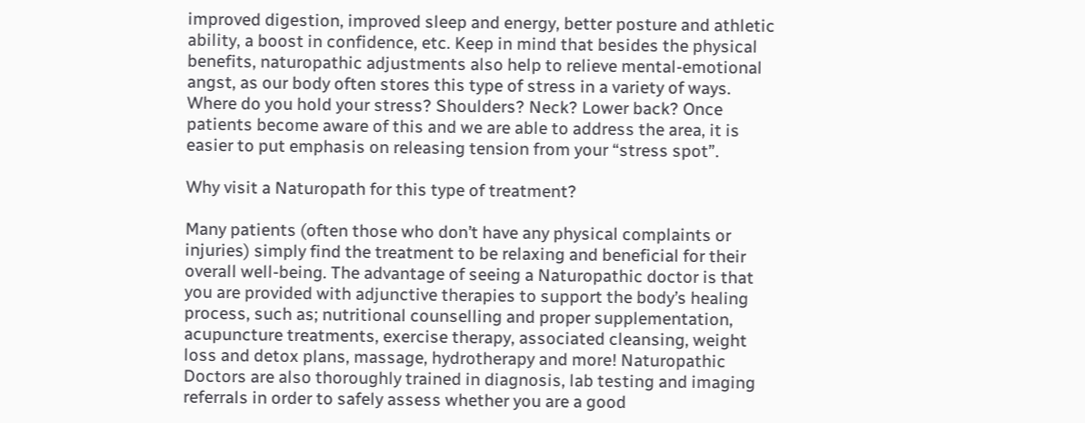improved digestion, improved sleep and energy, better posture and athletic ability, a boost in confidence, etc. Keep in mind that besides the physical benefits, naturopathic adjustments also help to relieve mental-emotional angst, as our body often stores this type of stress in a variety of ways. Where do you hold your stress? Shoulders? Neck? Lower back? Once patients become aware of this and we are able to address the area, it is easier to put emphasis on releasing tension from your “stress spot”.

Why visit a Naturopath for this type of treatment?

Many patients (often those who don’t have any physical complaints or injuries) simply find the treatment to be relaxing and beneficial for their overall well-being. The advantage of seeing a Naturopathic doctor is that you are provided with adjunctive therapies to support the body’s healing process, such as; nutritional counselling and proper supplementation, acupuncture treatments, exercise therapy, associated cleansing, weight loss and detox plans, massage, hydrotherapy and more! Naturopathic Doctors are also thoroughly trained in diagnosis, lab testing and imaging referrals in order to safely assess whether you are a good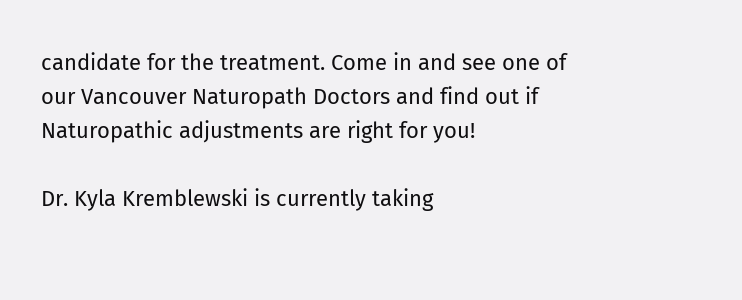candidate for the treatment. Come in and see one of our Vancouver Naturopath Doctors and find out if Naturopathic adjustments are right for you!

Dr. Kyla Kremblewski is currently taking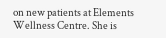on new patients at Elements Wellness Centre. She is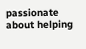passionate about helping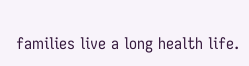families live a long health life.